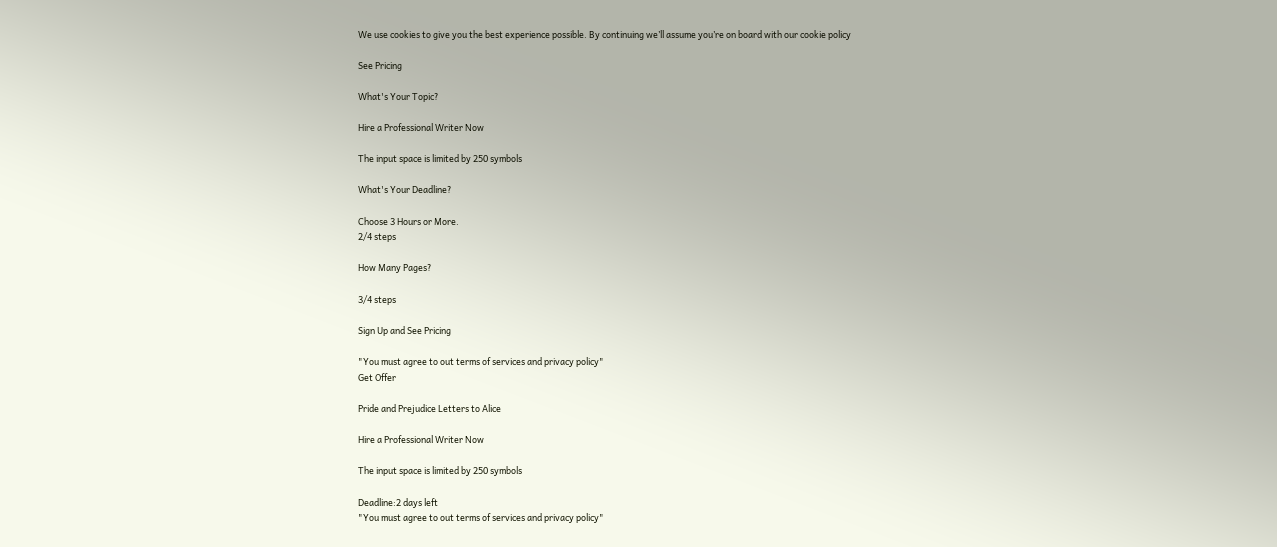We use cookies to give you the best experience possible. By continuing we’ll assume you’re on board with our cookie policy

See Pricing

What's Your Topic?

Hire a Professional Writer Now

The input space is limited by 250 symbols

What's Your Deadline?

Choose 3 Hours or More.
2/4 steps

How Many Pages?

3/4 steps

Sign Up and See Pricing

"You must agree to out terms of services and privacy policy"
Get Offer

Pride and Prejudice Letters to Alice

Hire a Professional Writer Now

The input space is limited by 250 symbols

Deadline:2 days left
"You must agree to out terms of services and privacy policy"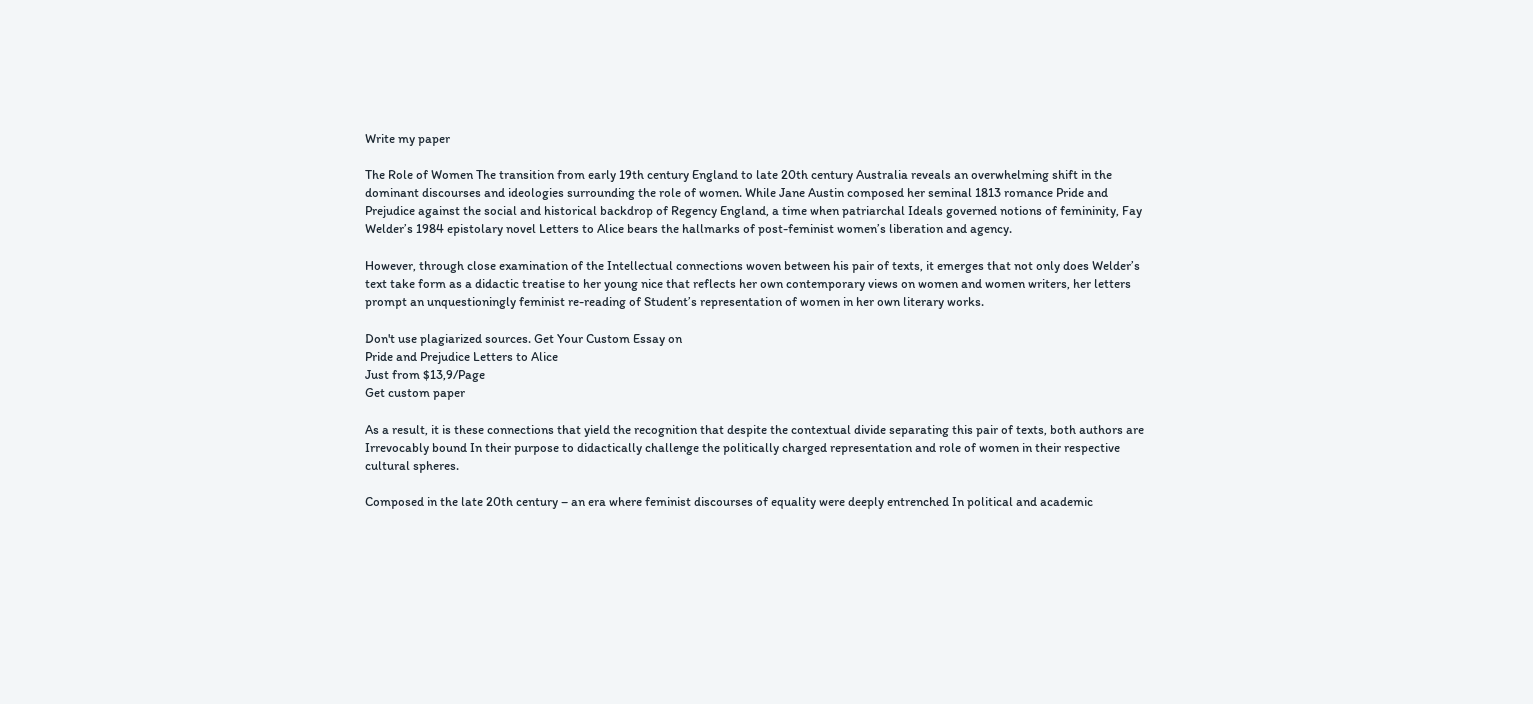Write my paper

The Role of Women The transition from early 19th century England to late 20th century Australia reveals an overwhelming shift in the dominant discourses and ideologies surrounding the role of women. While Jane Austin composed her seminal 1813 romance Pride and Prejudice against the social and historical backdrop of Regency England, a time when patriarchal Ideals governed notions of femininity, Fay Welder’s 1984 epistolary novel Letters to Alice bears the hallmarks of post-feminist women’s liberation and agency.

However, through close examination of the Intellectual connections woven between his pair of texts, it emerges that not only does Welder’s text take form as a didactic treatise to her young nice that reflects her own contemporary views on women and women writers, her letters prompt an unquestioningly feminist re-reading of Student’s representation of women in her own literary works.

Don't use plagiarized sources. Get Your Custom Essay on
Pride and Prejudice Letters to Alice
Just from $13,9/Page
Get custom paper

As a result, it is these connections that yield the recognition that despite the contextual divide separating this pair of texts, both authors are Irrevocably bound In their purpose to didactically challenge the politically charged representation and role of women in their respective cultural spheres.

Composed in the late 20th century – an era where feminist discourses of equality were deeply entrenched In political and academic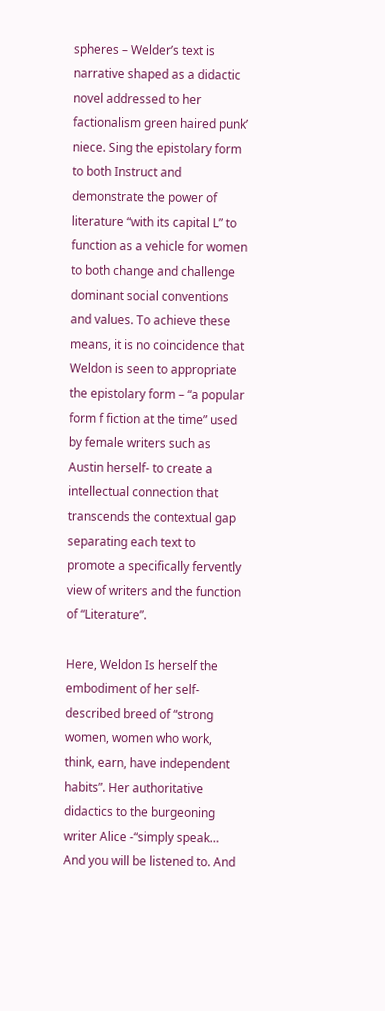spheres – Welder’s text is narrative shaped as a didactic novel addressed to her factionalism green haired punk’ niece. Sing the epistolary form to both Instruct and demonstrate the power of literature “with its capital L” to function as a vehicle for women to both change and challenge dominant social conventions and values. To achieve these means, it is no coincidence that Weldon is seen to appropriate the epistolary form – “a popular form f fiction at the time” used by female writers such as Austin herself- to create a intellectual connection that transcends the contextual gap separating each text to promote a specifically fervently view of writers and the function of “Literature”.

Here, Weldon Is herself the embodiment of her self-described breed of “strong women, women who work, think, earn, have independent habits”. Her authoritative didactics to the burgeoning writer Alice -“simply speak… And you will be listened to. And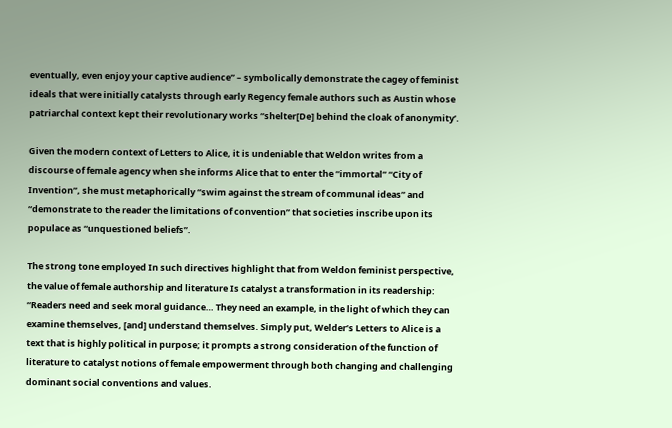eventually, even enjoy your captive audience” – symbolically demonstrate the cagey of feminist ideals that were initially catalysts through early Regency female authors such as Austin whose patriarchal context kept their revolutionary works “shelter[De] behind the cloak of anonymity’.

Given the modern context of Letters to Alice, it is undeniable that Weldon writes from a discourse of female agency when she informs Alice that to enter the “immortal” “City of Invention”, she must metaphorically “swim against the stream of communal ideas” and “demonstrate to the reader the limitations of convention” that societies inscribe upon its populace as “unquestioned beliefs”.

The strong tone employed In such directives highlight that from Weldon feminist perspective, the value of female authorship and literature Is catalyst a transformation in its readership: “Readers need and seek moral guidance… They need an example, in the light of which they can examine themselves, [and] understand themselves. Simply put, Welder’s Letters to Alice is a text that is highly political in purpose; it prompts a strong consideration of the function of literature to catalyst notions of female empowerment through both changing and challenging dominant social conventions and values.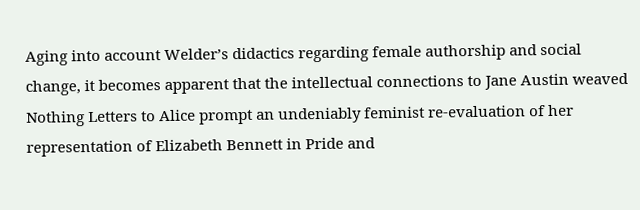Aging into account Welder’s didactics regarding female authorship and social change, it becomes apparent that the intellectual connections to Jane Austin weaved Nothing Letters to Alice prompt an undeniably feminist re-evaluation of her representation of Elizabeth Bennett in Pride and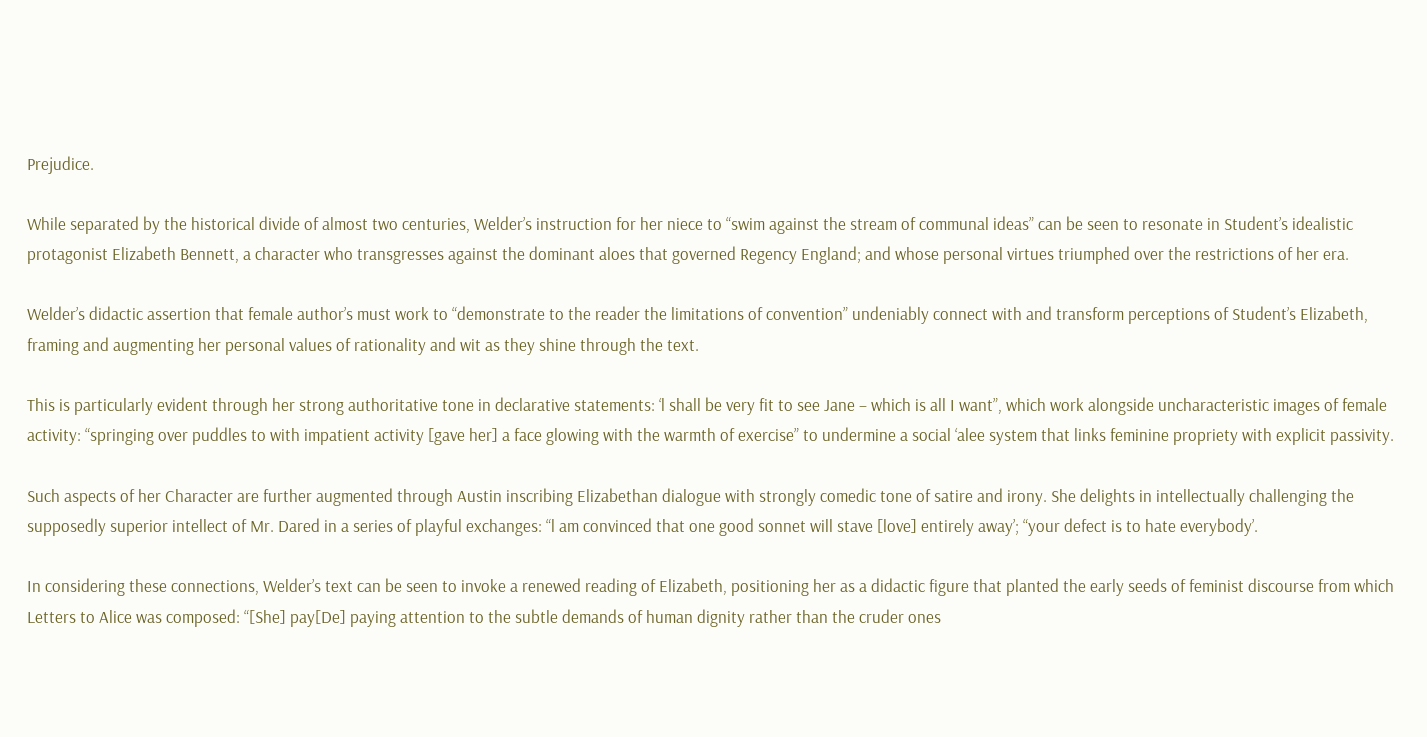Prejudice.

While separated by the historical divide of almost two centuries, Welder’s instruction for her niece to “swim against the stream of communal ideas” can be seen to resonate in Student’s idealistic protagonist Elizabeth Bennett, a character who transgresses against the dominant aloes that governed Regency England; and whose personal virtues triumphed over the restrictions of her era.

Welder’s didactic assertion that female author’s must work to “demonstrate to the reader the limitations of convention” undeniably connect with and transform perceptions of Student’s Elizabeth, framing and augmenting her personal values of rationality and wit as they shine through the text.

This is particularly evident through her strong authoritative tone in declarative statements: ‘l shall be very fit to see Jane – which is all I want”, which work alongside uncharacteristic images of female activity: “springing over puddles to with impatient activity [gave her] a face glowing with the warmth of exercise” to undermine a social ‘alee system that links feminine propriety with explicit passivity.

Such aspects of her Character are further augmented through Austin inscribing Elizabethan dialogue with strongly comedic tone of satire and irony. She delights in intellectually challenging the supposedly superior intellect of Mr. Dared in a series of playful exchanges: “l am convinced that one good sonnet will stave [love] entirely away’; “your defect is to hate everybody’.

In considering these connections, Welder’s text can be seen to invoke a renewed reading of Elizabeth, positioning her as a didactic figure that planted the early seeds of feminist discourse from which Letters to Alice was composed: “[She] pay[De] paying attention to the subtle demands of human dignity rather than the cruder ones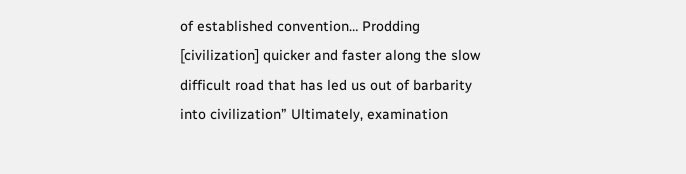of established convention… Prodding [civilization] quicker and faster along the slow difficult road that has led us out of barbarity into civilization” Ultimately, examination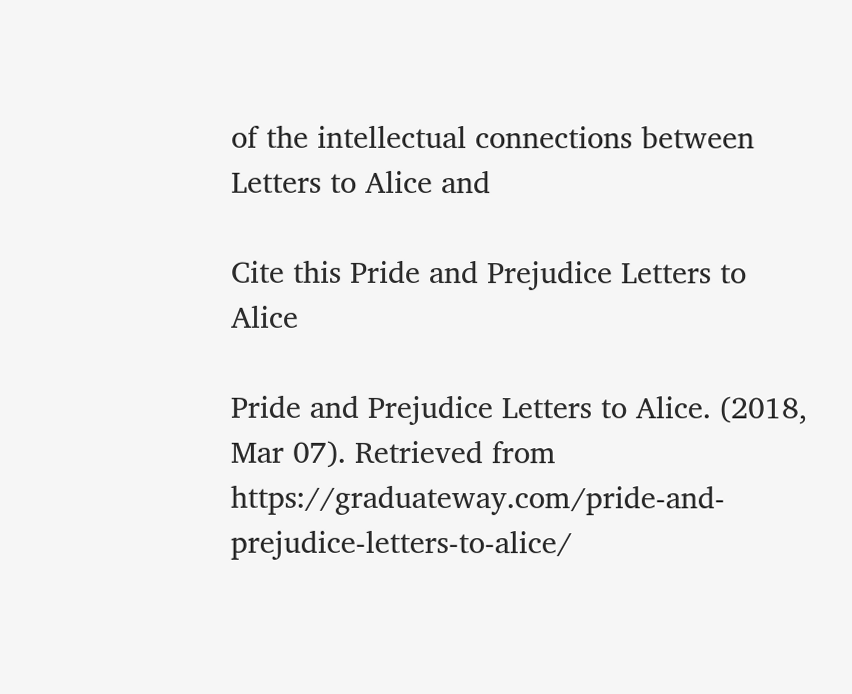of the intellectual connections between Letters to Alice and

Cite this Pride and Prejudice Letters to Alice

Pride and Prejudice Letters to Alice. (2018, Mar 07). Retrieved from https://graduateway.com/pride-and-prejudice-letters-to-alice/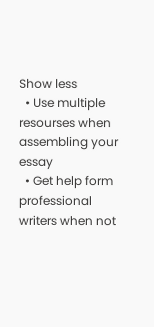Show less
  • Use multiple resourses when assembling your essay
  • Get help form professional writers when not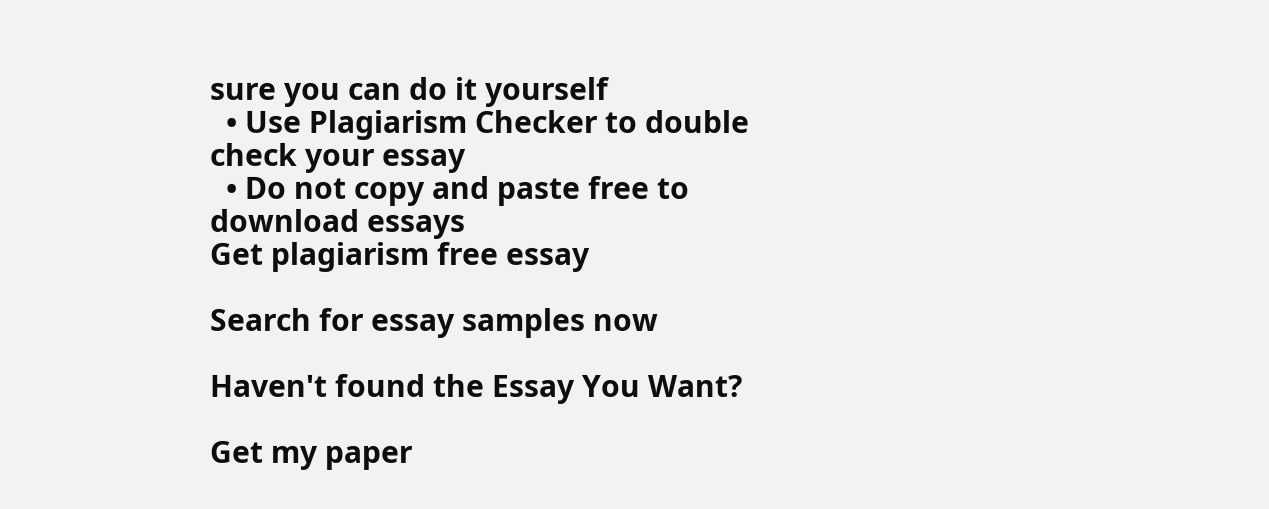sure you can do it yourself
  • Use Plagiarism Checker to double check your essay
  • Do not copy and paste free to download essays
Get plagiarism free essay

Search for essay samples now

Haven't found the Essay You Want?

Get my paper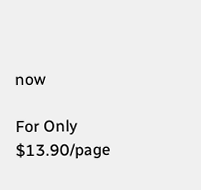now

For Only $13.90/page